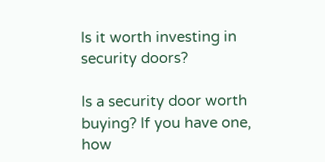Is it worth investing in security doors?

Is a security door worth buying? If you have one, how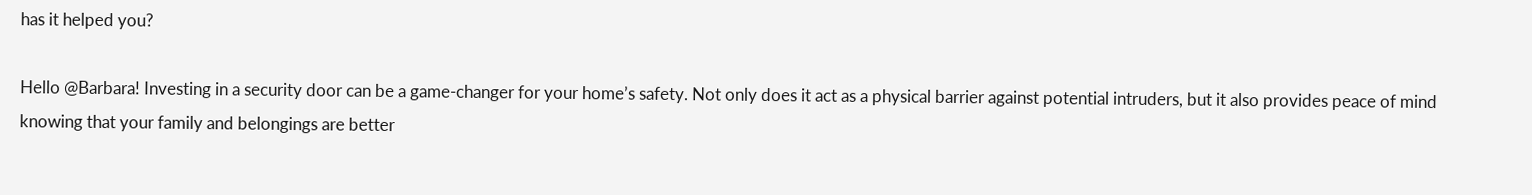has it helped you?

Hello @Barbara! Investing in a security door can be a game-changer for your home’s safety. Not only does it act as a physical barrier against potential intruders, but it also provides peace of mind knowing that your family and belongings are better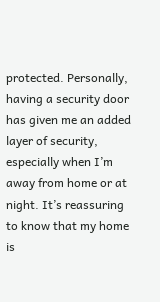protected. Personally, having a security door has given me an added layer of security, especially when I’m away from home or at night. It’s reassuring to know that my home is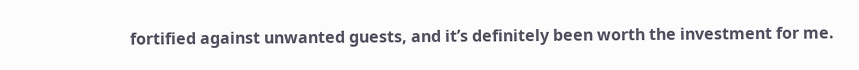fortified against unwanted guests, and it’s definitely been worth the investment for me.